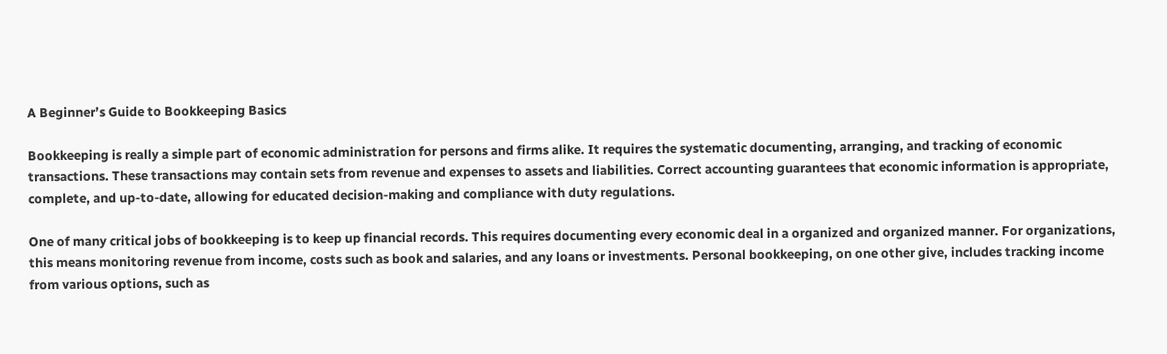A Beginner’s Guide to Bookkeeping Basics

Bookkeeping is really a simple part of economic administration for persons and firms alike. It requires the systematic documenting, arranging, and tracking of economic transactions. These transactions may contain sets from revenue and expenses to assets and liabilities. Correct accounting guarantees that economic information is appropriate, complete, and up-to-date, allowing for educated decision-making and compliance with duty regulations.

One of many critical jobs of bookkeeping is to keep up financial records. This requires documenting every economic deal in a organized and organized manner. For organizations, this means monitoring revenue from income, costs such as book and salaries, and any loans or investments. Personal bookkeeping, on one other give, includes tracking income from various options, such as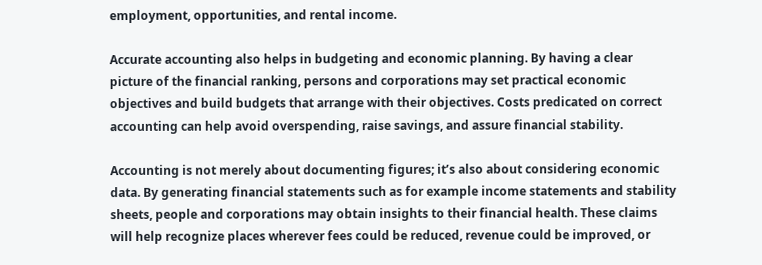employment, opportunities, and rental income.

Accurate accounting also helps in budgeting and economic planning. By having a clear picture of the financial ranking, persons and corporations may set practical economic objectives and build budgets that arrange with their objectives. Costs predicated on correct accounting can help avoid overspending, raise savings, and assure financial stability.

Accounting is not merely about documenting figures; it’s also about considering economic data. By generating financial statements such as for example income statements and stability sheets, people and corporations may obtain insights to their financial health. These claims will help recognize places wherever fees could be reduced, revenue could be improved, or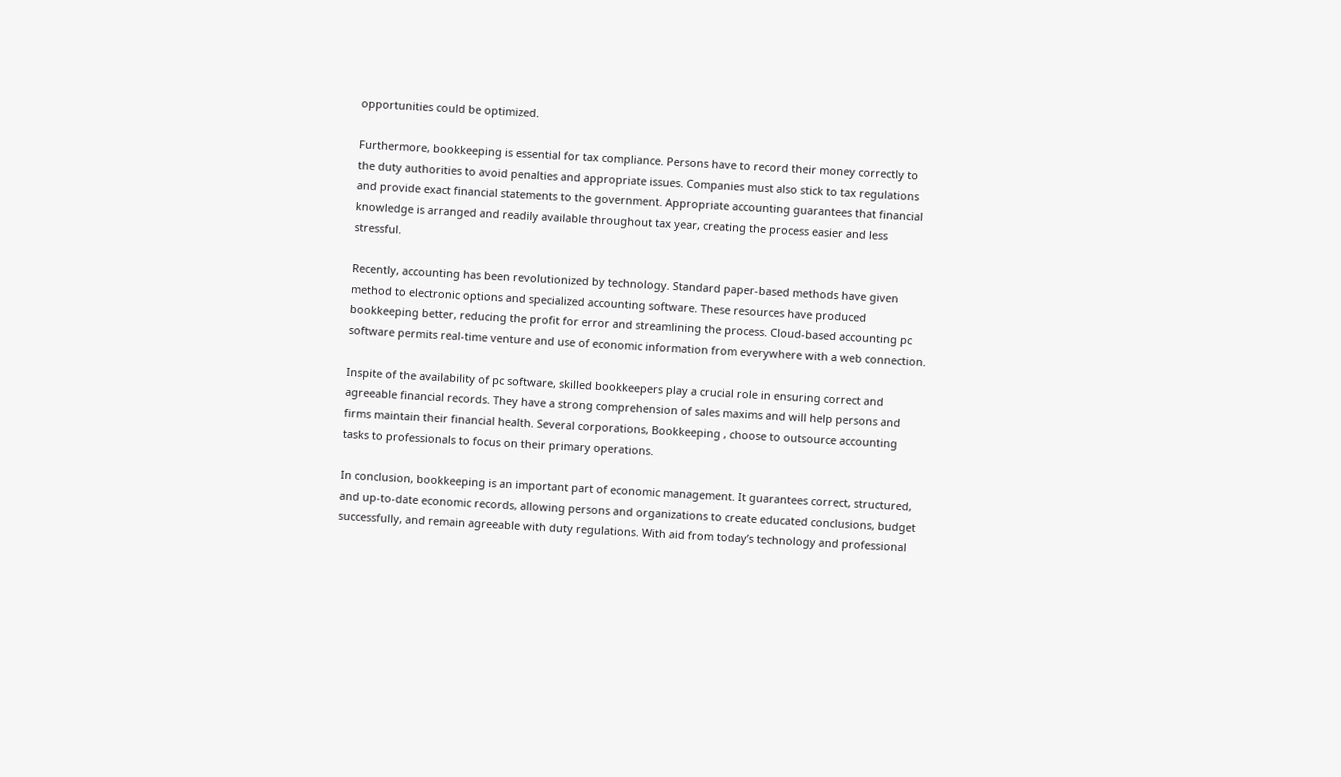opportunities could be optimized.

Furthermore, bookkeeping is essential for tax compliance. Persons have to record their money correctly to the duty authorities to avoid penalties and appropriate issues. Companies must also stick to tax regulations and provide exact financial statements to the government. Appropriate accounting guarantees that financial knowledge is arranged and readily available throughout tax year, creating the process easier and less stressful.

Recently, accounting has been revolutionized by technology. Standard paper-based methods have given method to electronic options and specialized accounting software. These resources have produced bookkeeping better, reducing the profit for error and streamlining the process. Cloud-based accounting pc software permits real-time venture and use of economic information from everywhere with a web connection.

Inspite of the availability of pc software, skilled bookkeepers play a crucial role in ensuring correct and agreeable financial records. They have a strong comprehension of sales maxims and will help persons and firms maintain their financial health. Several corporations, Bookkeeping , choose to outsource accounting tasks to professionals to focus on their primary operations.

In conclusion, bookkeeping is an important part of economic management. It guarantees correct, structured, and up-to-date economic records, allowing persons and organizations to create educated conclusions, budget successfully, and remain agreeable with duty regulations. With aid from today’s technology and professional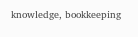knowledge, bookkeeping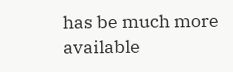has be much more available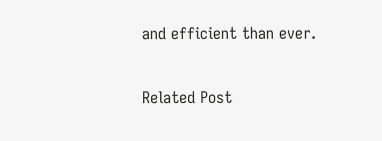and efficient than ever.

Related Post